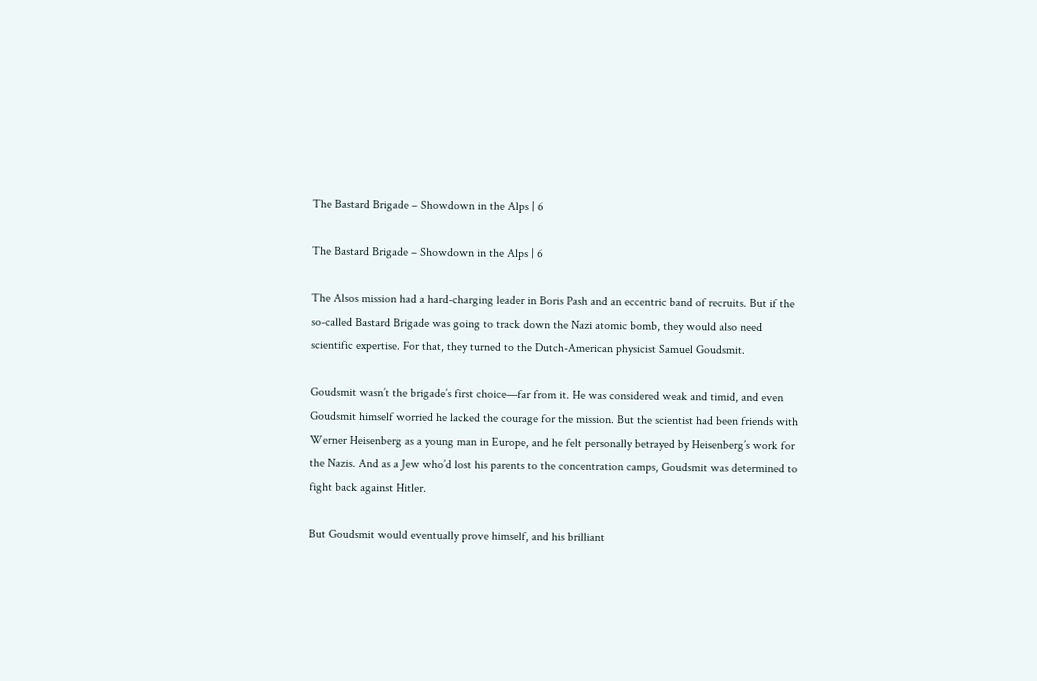The Bastard Brigade – Showdown in the Alps | 6

The Bastard Brigade – Showdown in the Alps | 6

The Alsos mission had a hard-charging leader in Boris Pash and an eccentric band of recruits. But if the so-called Bastard Brigade was going to track down the Nazi atomic bomb, they would also need scientific expertise. For that, they turned to the Dutch-American physicist Samuel Goudsmit.

Goudsmit wasn’t the brigade’s first choice—far from it. He was considered weak and timid, and even Goudsmit himself worried he lacked the courage for the mission. But the scientist had been friends with Werner Heisenberg as a young man in Europe, and he felt personally betrayed by Heisenberg’s work for the Nazis. And as a Jew who’d lost his parents to the concentration camps, Goudsmit was determined to fight back against Hitler.

But Goudsmit would eventually prove himself, and his brilliant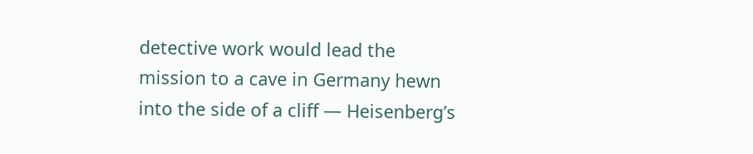detective work would lead the mission to a cave in Germany hewn into the side of a cliff — Heisenberg’s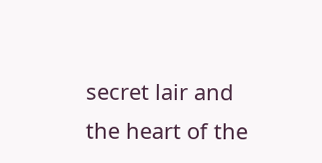secret lair and the heart of the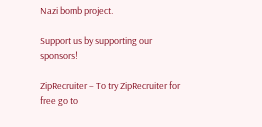Nazi bomb project.

Support us by supporting our sponsors!

ZipRecruiter – To try ZipRecruiter for free go to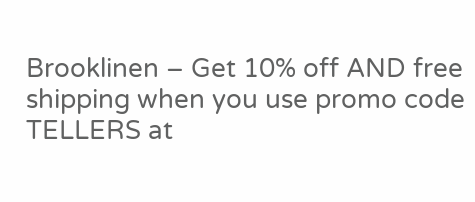Brooklinen – Get 10% off AND free shipping when you use promo code TELLERS at